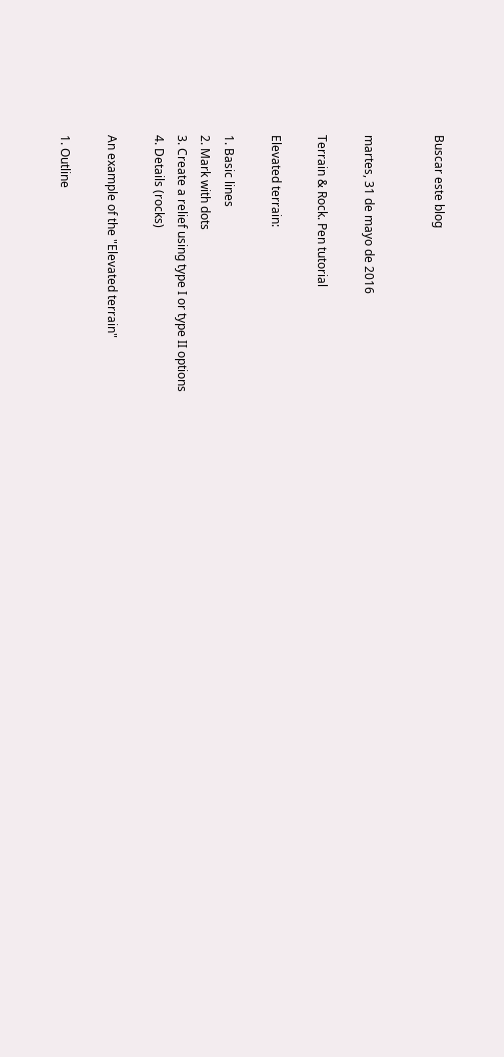Buscar este blog


martes, 31 de mayo de 2016

Terrain & Rock. Pen tutorial

Elevated terrain:

1. Basic lines
2. Mark with dots
3. Create a relief using type I or type II options
4. Details (rocks)

An example of the "Elevated terrain"

1. Outline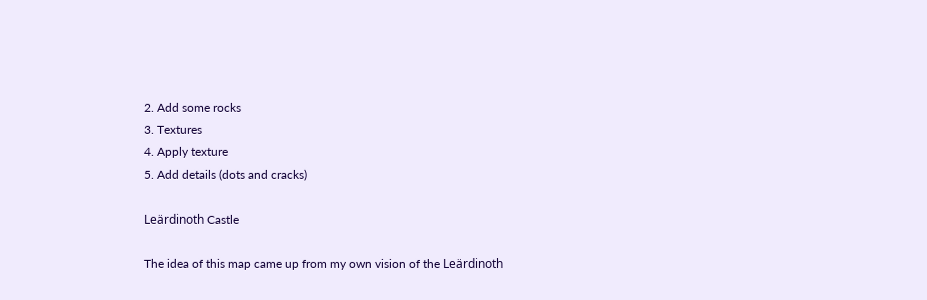2. Add some rocks
3. Textures
4. Apply texture
5. Add details (dots and cracks)

Leärdinoth Castle

The idea of this map came up from my own vision of the Leärdinoth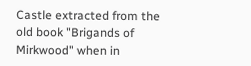Castle extracted from the old book "Brigands of Mirkwood" when in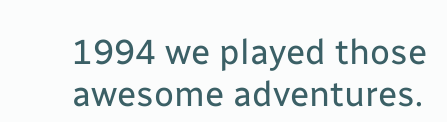1994 we played those awesome adventures.